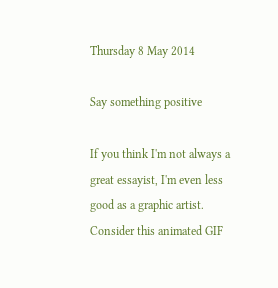Thursday 8 May 2014

Say something positive

If you think I'm not always a great essayist, I'm even less good as a graphic artist. Consider this animated GIF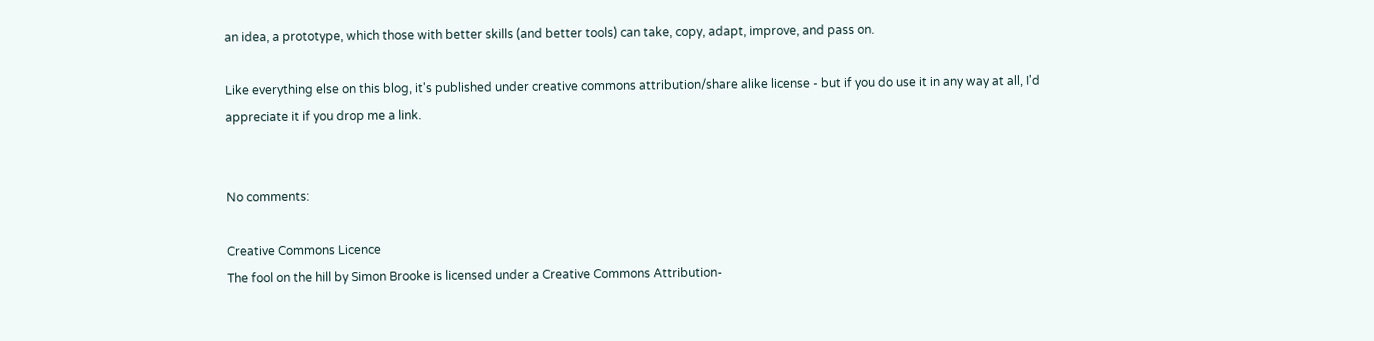an idea, a prototype, which those with better skills (and better tools) can take, copy, adapt, improve, and pass on.

Like everything else on this blog, it's published under creative commons attribution/share alike license - but if you do use it in any way at all, I'd appreciate it if you drop me a link.


No comments:

Creative Commons Licence
The fool on the hill by Simon Brooke is licensed under a Creative Commons Attribution-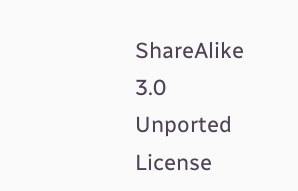ShareAlike 3.0 Unported License